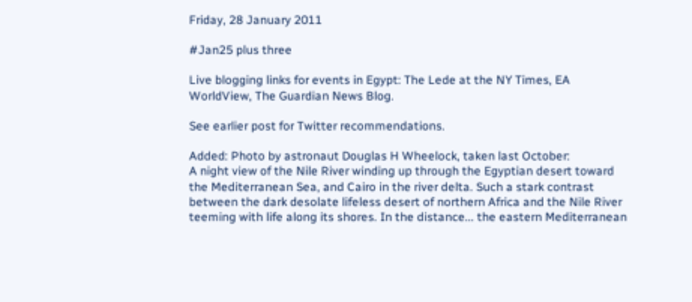Friday, 28 January 2011

#Jan25 plus three

Live blogging links for events in Egypt: The Lede at the NY Times, EA WorldView, The Guardian News Blog.

See earlier post for Twitter recommendations.

Added: Photo by astronaut Douglas H Wheelock, taken last October:
A night view of the Nile River winding up through the Egyptian desert toward the Mediterranean Sea, and Cairo in the river delta. Such a stark contrast between the dark desolate lifeless desert of northern Africa and the Nile River teeming with life along its shores. In the distance... the eastern Mediterranean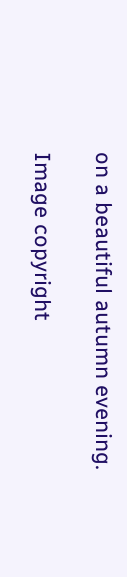on a beautiful autumn evening.

Image copyright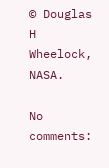© Douglas H Wheelock, NASA.

No comments: